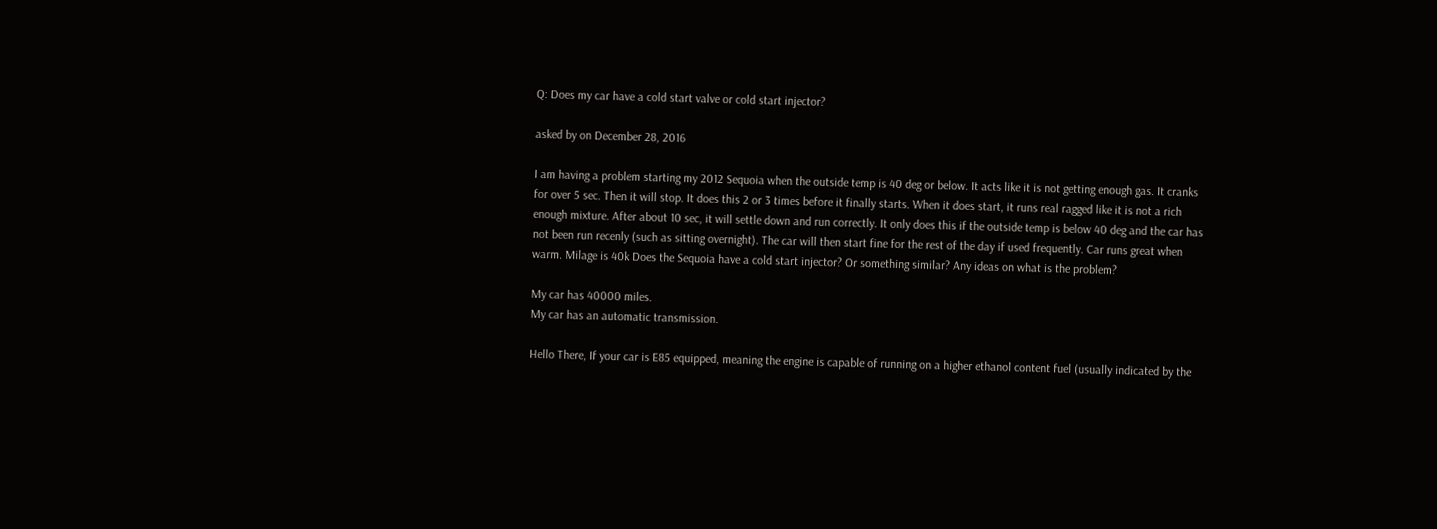Q: Does my car have a cold start valve or cold start injector?

asked by on December 28, 2016

I am having a problem starting my 2012 Sequoia when the outside temp is 40 deg or below. It acts like it is not getting enough gas. It cranks for over 5 sec. Then it will stop. It does this 2 or 3 times before it finally starts. When it does start, it runs real ragged like it is not a rich enough mixture. After about 10 sec, it will settle down and run correctly. It only does this if the outside temp is below 40 deg and the car has not been run recenly (such as sitting overnight). The car will then start fine for the rest of the day if used frequently. Car runs great when warm. Milage is 40k Does the Sequoia have a cold start injector? Or something similar? Any ideas on what is the problem?

My car has 40000 miles.
My car has an automatic transmission.

Hello There, If your car is E85 equipped, meaning the engine is capable of running on a higher ethanol content fuel (usually indicated by the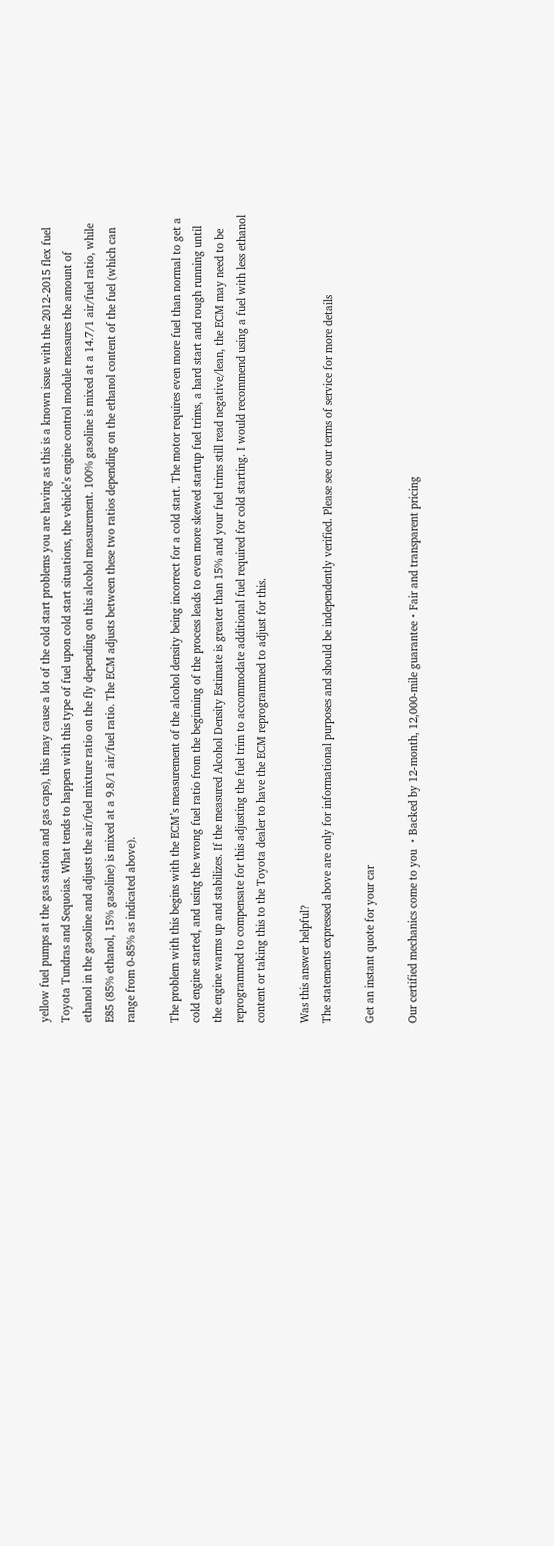yellow fuel pumps at the gas station and gas caps), this may cause a lot of the cold start problems you are having as this is a known issue with the 2012-2015 flex fuel Toyota Tundras and Sequoias. What tends to happen with this type of fuel upon cold start situations, the vehicle’s engine control module measures the amount of ethanol in the gasoline and adjusts the air/fuel mixture ratio on the fly depending on this alcohol measurement. 100% gasoline is mixed at a 14.7/1 air/fuel ratio, while E85 (85% ethanol, 15% gasoline) is mixed at a 9.8/1 air/fuel ratio. The ECM adjusts between these two ratios depending on the ethanol content of the fuel (which can range from 0-85% as indicated above).

The problem with this begins with the ECM’s measurement of the alcohol density being incorrect for a cold start. The motor requires even more fuel than normal to get a cold engine started, and using the wrong fuel ratio from the beginning of the process leads to even more skewed startup fuel trims, a hard start and rough running until the engine warms up and stabilizes. If the measured Alcohol Density Estimate is greater than 15% and your fuel trims still read negative/lean, the ECM may need to be reprogrammed to compensate for this adjusting the fuel trim to accommodate additional fuel required for cold starting. I would recommend using a fuel with less ethanol content or taking this to the Toyota dealer to have the ECM reprogrammed to adjust for this.

Was this answer helpful?
The statements expressed above are only for informational purposes and should be independently verified. Please see our terms of service for more details

Get an instant quote for your car

Our certified mechanics come to you ・Backed by 12-month, 12,000-mile guarantee・Fair and transparent pricing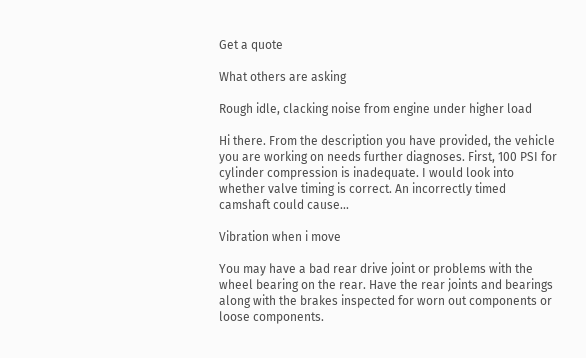Get a quote

What others are asking

Rough idle, clacking noise from engine under higher load

Hi there. From the description you have provided, the vehicle you are working on needs further diagnoses. First, 100 PSI for cylinder compression is inadequate. I would look into whether valve timing is correct. An incorrectly timed camshaft could cause...

Vibration when i move

You may have a bad rear drive joint or problems with the wheel bearing on the rear. Have the rear joints and bearings along with the brakes inspected for worn out components or loose components.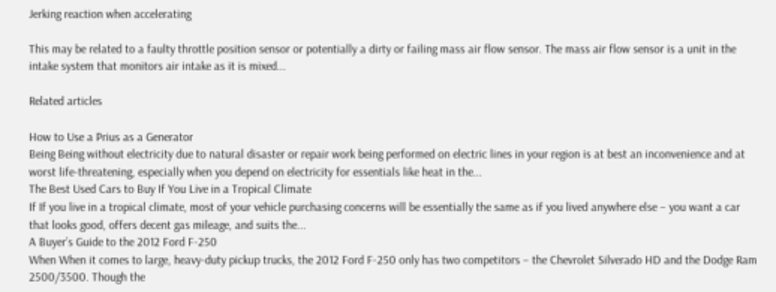Jerking reaction when accelerating

This may be related to a faulty throttle position sensor or potentially a dirty or failing mass air flow sensor. The mass air flow sensor is a unit in the intake system that monitors air intake as it is mixed...

Related articles

How to Use a Prius as a Generator
Being Being without electricity due to natural disaster or repair work being performed on electric lines in your region is at best an inconvenience and at worst life-threatening, especially when you depend on electricity for essentials like heat in the...
The Best Used Cars to Buy If You Live in a Tropical Climate
If If you live in a tropical climate, most of your vehicle purchasing concerns will be essentially the same as if you lived anywhere else – you want a car that looks good, offers decent gas mileage, and suits the...
A Buyer’s Guide to the 2012 Ford F-250
When When it comes to large, heavy-duty pickup trucks, the 2012 Ford F-250 only has two competitors – the Chevrolet Silverado HD and the Dodge Ram 2500/3500. Though the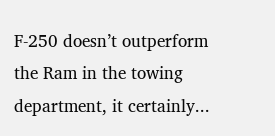F-250 doesn’t outperform the Ram in the towing department, it certainly...